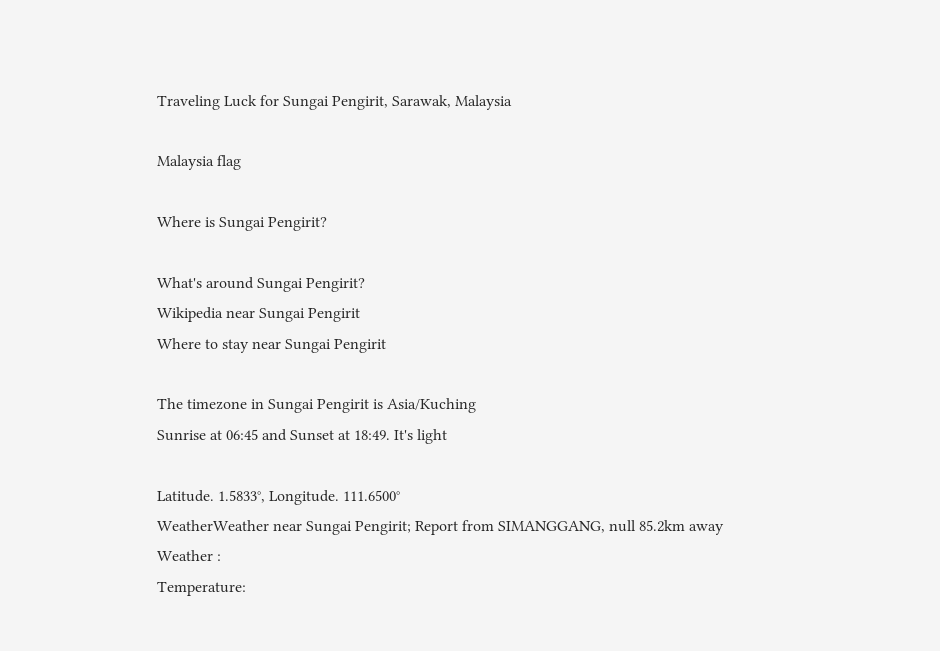Traveling Luck for Sungai Pengirit, Sarawak, Malaysia

Malaysia flag

Where is Sungai Pengirit?

What's around Sungai Pengirit?
Wikipedia near Sungai Pengirit
Where to stay near Sungai Pengirit

The timezone in Sungai Pengirit is Asia/Kuching
Sunrise at 06:45 and Sunset at 18:49. It's light

Latitude. 1.5833°, Longitude. 111.6500°
WeatherWeather near Sungai Pengirit; Report from SIMANGGANG, null 85.2km away
Weather :
Temperature: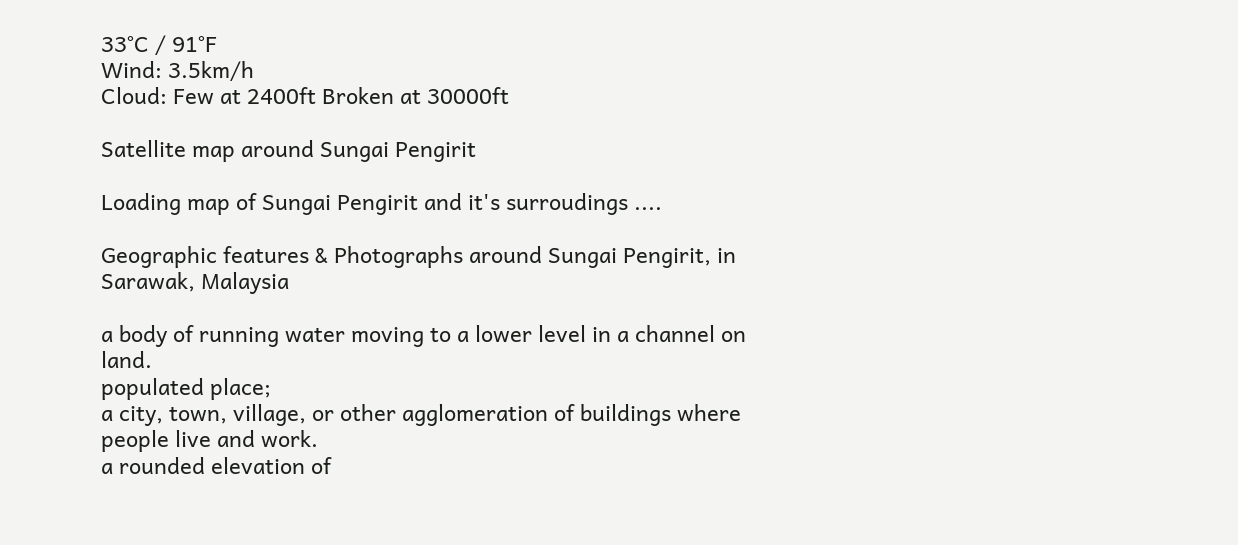33°C / 91°F
Wind: 3.5km/h
Cloud: Few at 2400ft Broken at 30000ft

Satellite map around Sungai Pengirit

Loading map of Sungai Pengirit and it's surroudings ....

Geographic features & Photographs around Sungai Pengirit, in Sarawak, Malaysia

a body of running water moving to a lower level in a channel on land.
populated place;
a city, town, village, or other agglomeration of buildings where people live and work.
a rounded elevation of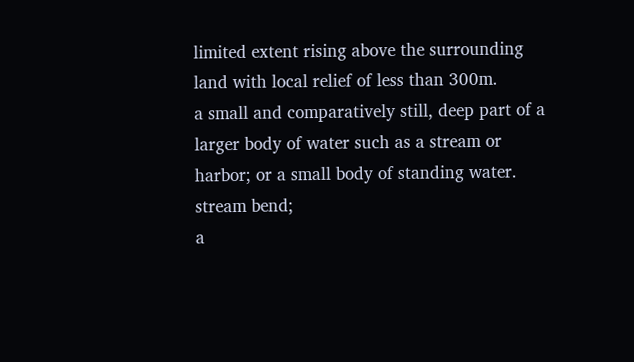limited extent rising above the surrounding land with local relief of less than 300m.
a small and comparatively still, deep part of a larger body of water such as a stream or harbor; or a small body of standing water.
stream bend;
a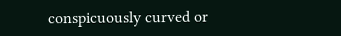conspicuously curved or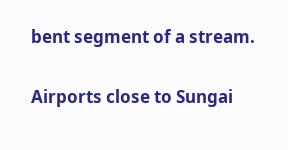bent segment of a stream.

Airports close to Sungai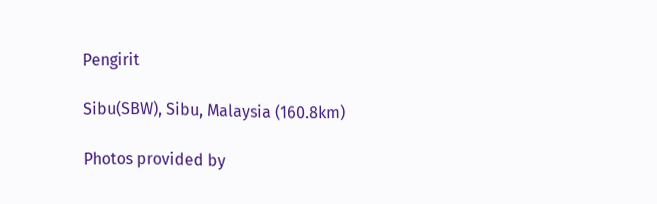Pengirit

Sibu(SBW), Sibu, Malaysia (160.8km)

Photos provided by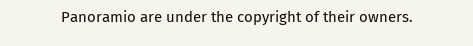Panoramio are under the copyright of their owners.